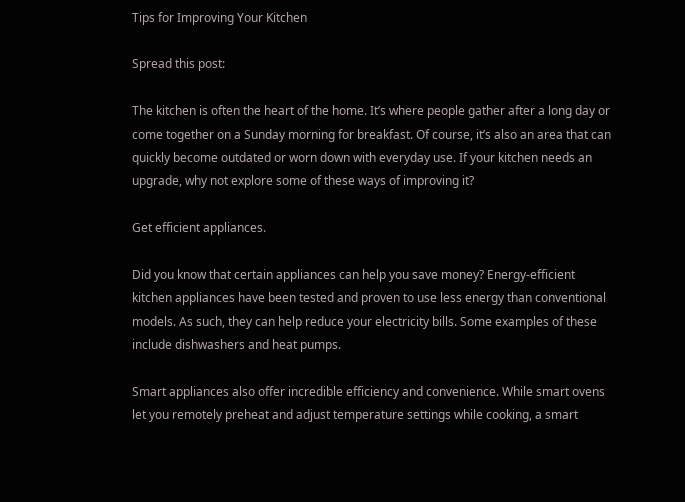Tips for Improving Your Kitchen

Spread this post:

The kitchen is often the heart of the home. It’s where people gather after a long day or come together on a Sunday morning for breakfast. Of course, it’s also an area that can quickly become outdated or worn down with everyday use. If your kitchen needs an upgrade, why not explore some of these ways of improving it?

Get efficient appliances.

Did you know that certain appliances can help you save money? Energy-efficient kitchen appliances have been tested and proven to use less energy than conventional models. As such, they can help reduce your electricity bills. Some examples of these include dishwashers and heat pumps.

Smart appliances also offer incredible efficiency and convenience. While smart ovens let you remotely preheat and adjust temperature settings while cooking, a smart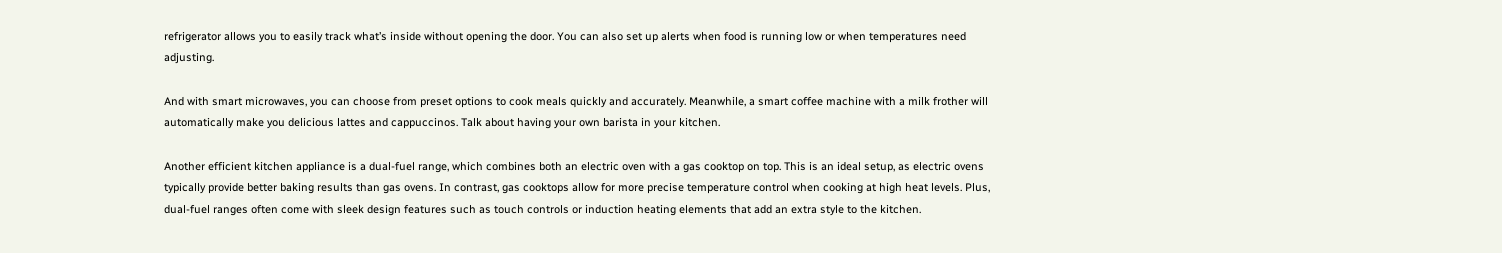refrigerator allows you to easily track what’s inside without opening the door. You can also set up alerts when food is running low or when temperatures need adjusting.

And with smart microwaves, you can choose from preset options to cook meals quickly and accurately. Meanwhile, a smart coffee machine with a milk frother will automatically make you delicious lattes and cappuccinos. Talk about having your own barista in your kitchen.

Another efficient kitchen appliance is a dual-fuel range, which combines both an electric oven with a gas cooktop on top. This is an ideal setup, as electric ovens typically provide better baking results than gas ovens. In contrast, gas cooktops allow for more precise temperature control when cooking at high heat levels. Plus, dual-fuel ranges often come with sleek design features such as touch controls or induction heating elements that add an extra style to the kitchen.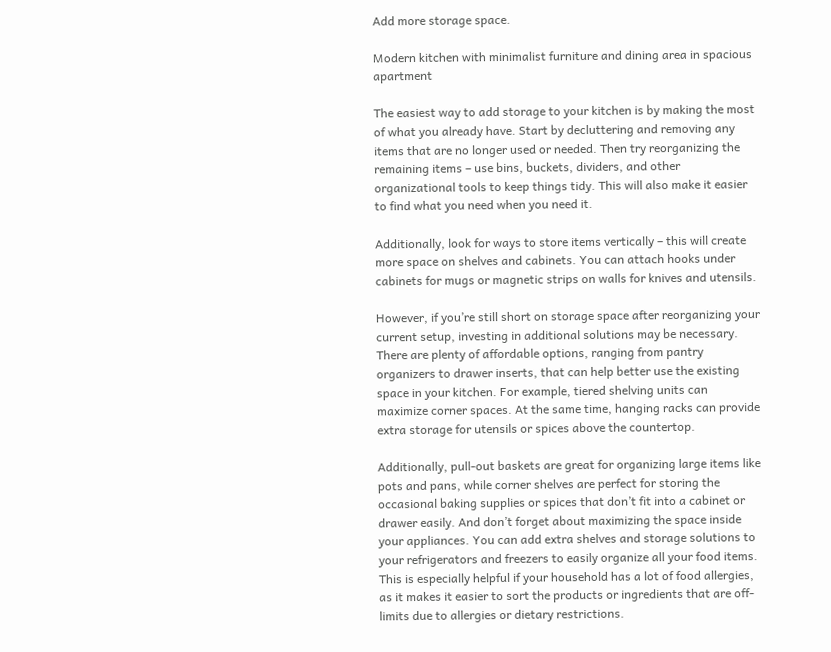Add more storage space.

Modern kitchen with minimalist furniture and dining area in spacious apartment

The easiest way to add storage to your kitchen is by making the most of what you already have. Start by decluttering and removing any items that are no longer used or needed. Then try reorganizing the remaining items – use bins, buckets, dividers, and other organizational tools to keep things tidy. This will also make it easier to find what you need when you need it.

Additionally, look for ways to store items vertically – this will create more space on shelves and cabinets. You can attach hooks under cabinets for mugs or magnetic strips on walls for knives and utensils.

However, if you’re still short on storage space after reorganizing your current setup, investing in additional solutions may be necessary. There are plenty of affordable options, ranging from pantry organizers to drawer inserts, that can help better use the existing space in your kitchen. For example, tiered shelving units can maximize corner spaces. At the same time, hanging racks can provide extra storage for utensils or spices above the countertop.

Additionally, pull-out baskets are great for organizing large items like pots and pans, while corner shelves are perfect for storing the occasional baking supplies or spices that don’t fit into a cabinet or drawer easily. And don’t forget about maximizing the space inside your appliances. You can add extra shelves and storage solutions to your refrigerators and freezers to easily organize all your food items. This is especially helpful if your household has a lot of food allergies, as it makes it easier to sort the products or ingredients that are off-limits due to allergies or dietary restrictions.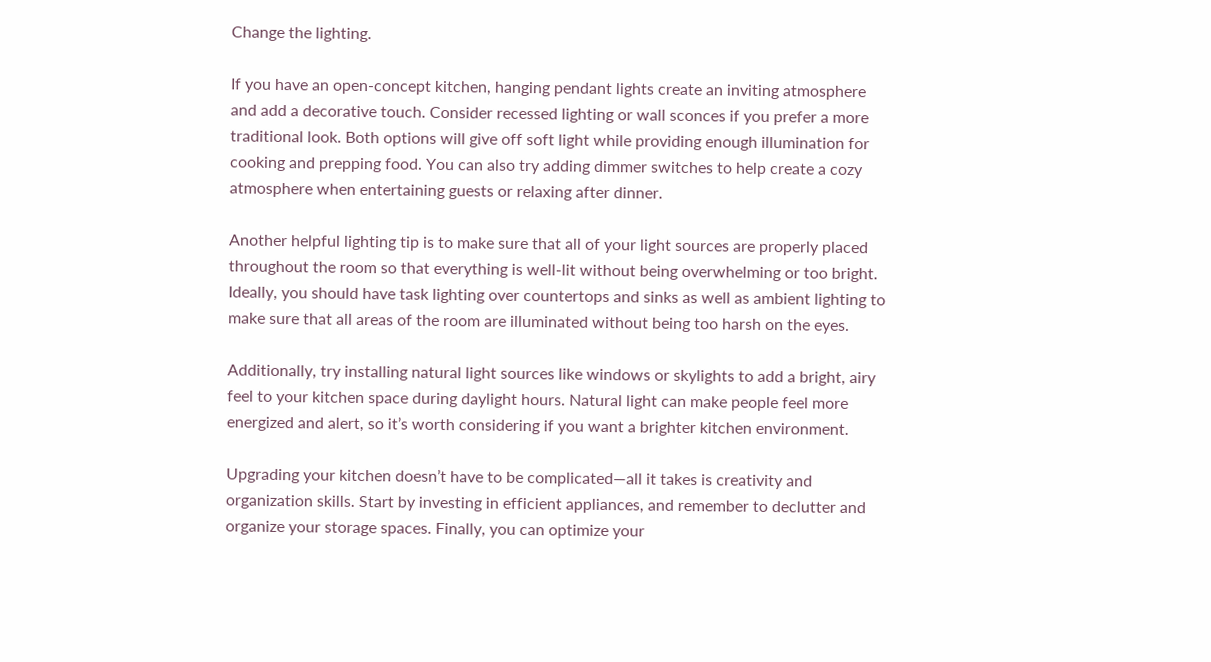Change the lighting.

If you have an open-concept kitchen, hanging pendant lights create an inviting atmosphere and add a decorative touch. Consider recessed lighting or wall sconces if you prefer a more traditional look. Both options will give off soft light while providing enough illumination for cooking and prepping food. You can also try adding dimmer switches to help create a cozy atmosphere when entertaining guests or relaxing after dinner.

Another helpful lighting tip is to make sure that all of your light sources are properly placed throughout the room so that everything is well-lit without being overwhelming or too bright. Ideally, you should have task lighting over countertops and sinks as well as ambient lighting to make sure that all areas of the room are illuminated without being too harsh on the eyes.

Additionally, try installing natural light sources like windows or skylights to add a bright, airy feel to your kitchen space during daylight hours. Natural light can make people feel more energized and alert, so it’s worth considering if you want a brighter kitchen environment.

Upgrading your kitchen doesn’t have to be complicated—all it takes is creativity and organization skills. Start by investing in efficient appliances, and remember to declutter and organize your storage spaces. Finally, you can optimize your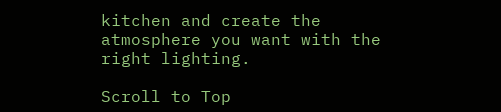kitchen and create the atmosphere you want with the right lighting.

Scroll to Top